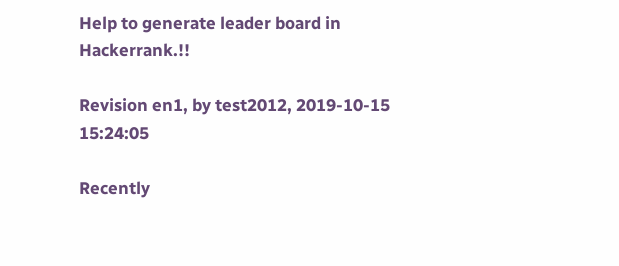Help to generate leader board in Hackerrank.!!

Revision en1, by test2012, 2019-10-15 15:24:05

Recently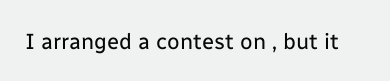I arranged a contest on , but it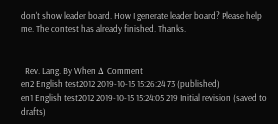don't show leader board. How I generate leader board? Please help me. The contest has already finished. Thanks.


  Rev. Lang. By When Δ Comment
en2 English test2012 2019-10-15 15:26:24 73 (published)
en1 English test2012 2019-10-15 15:24:05 219 Initial revision (saved to drafts)